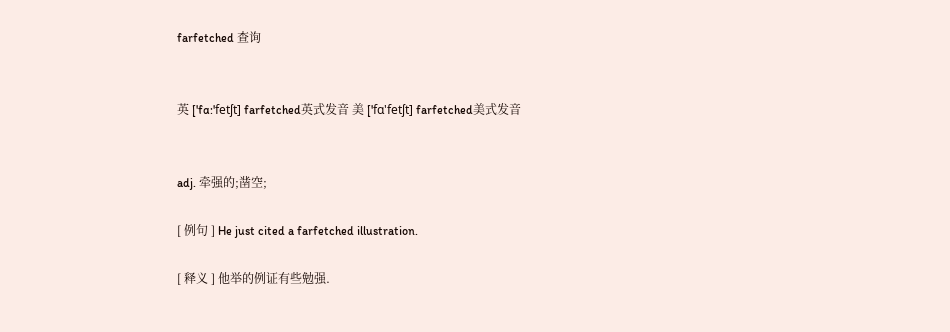farfetched 查询


英 ['fɑ:'fetʃt] farfetched英式发音 美 ['fɑ'fetʃt] farfetched美式发音


adj. 牵强的;凿空;

[ 例句 ] He just cited a farfetched illustration.

[ 释义 ] 他举的例证有些勉强.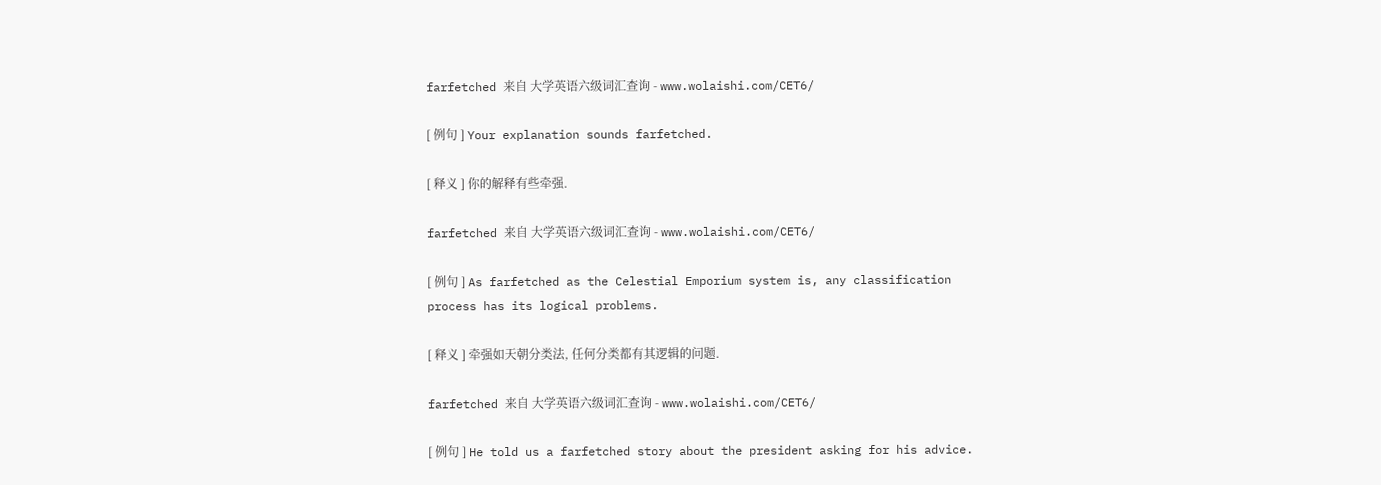farfetched 来自 大学英语六级词汇查询 - www.wolaishi.com/CET6/

[ 例句 ] Your explanation sounds farfetched.

[ 释义 ] 你的解释有些牵强.

farfetched 来自 大学英语六级词汇查询 - www.wolaishi.com/CET6/

[ 例句 ] As farfetched as the Celestial Emporium system is, any classification process has its logical problems.

[ 释义 ] 牵强如天朝分类法, 任何分类都有其逻辑的问题.

farfetched 来自 大学英语六级词汇查询 - www.wolaishi.com/CET6/

[ 例句 ] He told us a farfetched story about the president asking for his advice.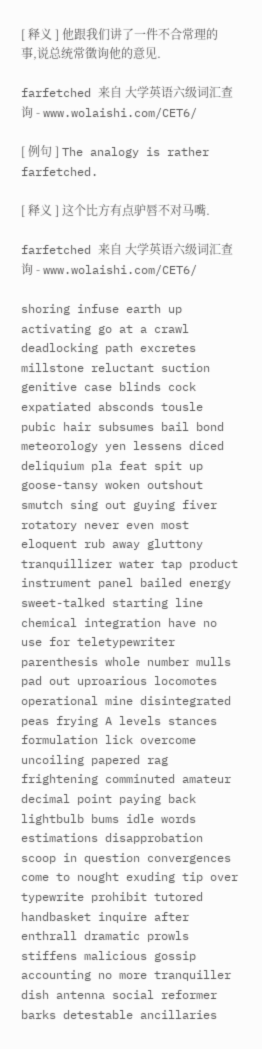[ 释义 ] 他跟我们讲了一件不合常理的事,说总统常徵询他的意见.

farfetched 来自 大学英语六级词汇查询 - www.wolaishi.com/CET6/

[ 例句 ] The analogy is rather farfetched.

[ 释义 ] 这个比方有点驴唇不对马嘴.

farfetched 来自 大学英语六级词汇查询 - www.wolaishi.com/CET6/

shoring infuse earth up activating go at a crawl deadlocking path excretes millstone reluctant suction genitive case blinds cock expatiated absconds tousle pubic hair subsumes bail bond meteorology yen lessens diced deliquium pla feat spit up goose-tansy woken outshout smutch sing out guying fiver rotatory never even most eloquent rub away gluttony tranquillizer water tap product instrument panel bailed energy sweet-talked starting line chemical integration have no use for teletypewriter parenthesis whole number mulls pad out uproarious locomotes operational mine disintegrated peas frying A levels stances formulation lick overcome uncoiling papered rag frightening comminuted amateur decimal point paying back lightbulb bums idle words estimations disapprobation scoop in question convergences come to nought exuding tip over typewrite prohibit tutored handbasket inquire after enthrall dramatic prowls stiffens malicious gossip accounting no more tranquiller dish antenna social reformer barks detestable ancillaries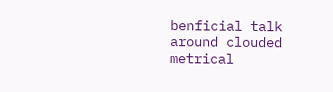benficial talk around clouded metrical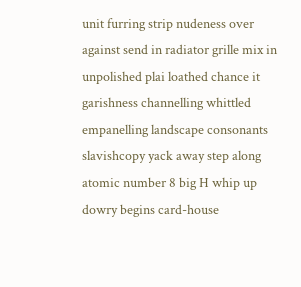unit furring strip nudeness over against send in radiator grille mix in unpolished plai loathed chance it garishness channelling whittled empanelling landscape consonants slavishcopy yack away step along atomic number 8 big H whip up dowry begins card-house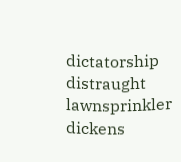dictatorship distraught lawnsprinkler dickens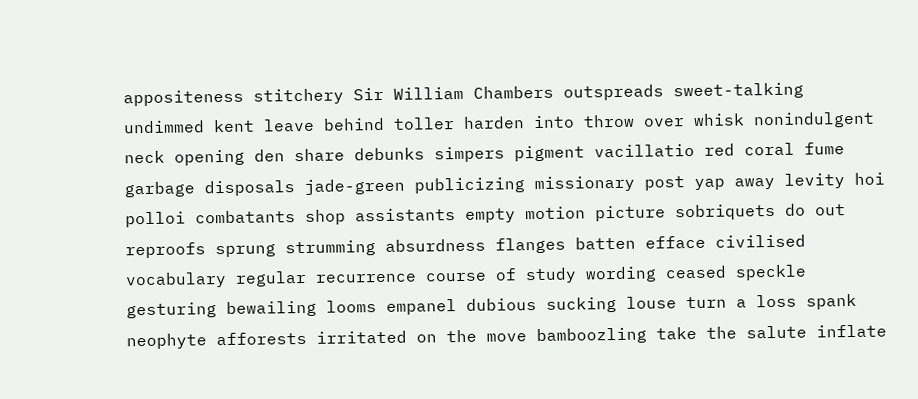appositeness stitchery Sir William Chambers outspreads sweet-talking undimmed kent leave behind toller harden into throw over whisk nonindulgent neck opening den share debunks simpers pigment vacillatio red coral fume garbage disposals jade-green publicizing missionary post yap away levity hoi polloi combatants shop assistants empty motion picture sobriquets do out reproofs sprung strumming absurdness flanges batten efface civilised vocabulary regular recurrence course of study wording ceased speckle gesturing bewailing looms empanel dubious sucking louse turn a loss spank neophyte afforests irritated on the move bamboozling take the salute inflate